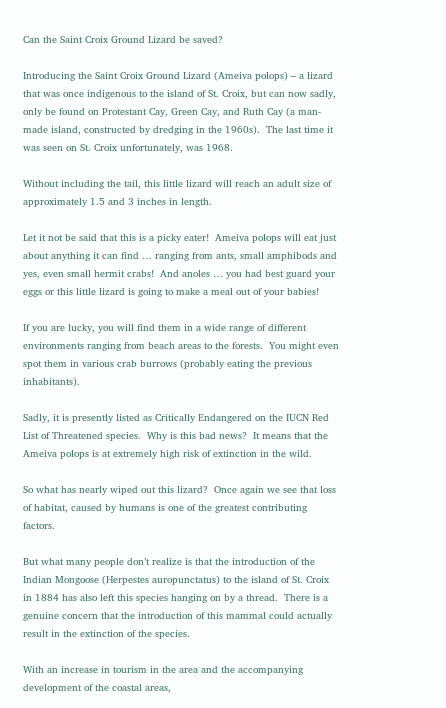Can the Saint Croix Ground Lizard be saved?

Introducing the Saint Croix Ground Lizard (Ameiva polops) – a lizard that was once indigenous to the island of St. Croix, but can now sadly, only be found on Protestant Cay, Green Cay, and Ruth Cay (a man-made island, constructed by dredging in the 1960s).  The last time it was seen on St. Croix unfortunately, was 1968.

Without including the tail, this little lizard will reach an adult size of approximately 1.5 and 3 inches in length.

Let it not be said that this is a picky eater!  Ameiva polops will eat just about anything it can find … ranging from ants, small amphibods and yes, even small hermit crabs!  And anoles … you had best guard your eggs or this little lizard is going to make a meal out of your babies!

If you are lucky, you will find them in a wide range of different environments ranging from beach areas to the forests.  You might even spot them in various crab burrows (probably eating the previous inhabitants).

Sadly, it is presently listed as Critically Endangered on the IUCN Red List of Threatened species.  Why is this bad news?  It means that the Ameiva polops is at extremely high risk of extinction in the wild.

So what has nearly wiped out this lizard?  Once again we see that loss of habitat, caused by humans is one of the greatest contributing factors.

But what many people don’t realize is that the introduction of the Indian Mongoose (Herpestes auropunctatus) to the island of St. Croix in 1884 has also left this species hanging on by a thread.  There is a genuine concern that the introduction of this mammal could actually result in the extinction of the species.

With an increase in tourism in the area and the accompanying development of the coastal areas,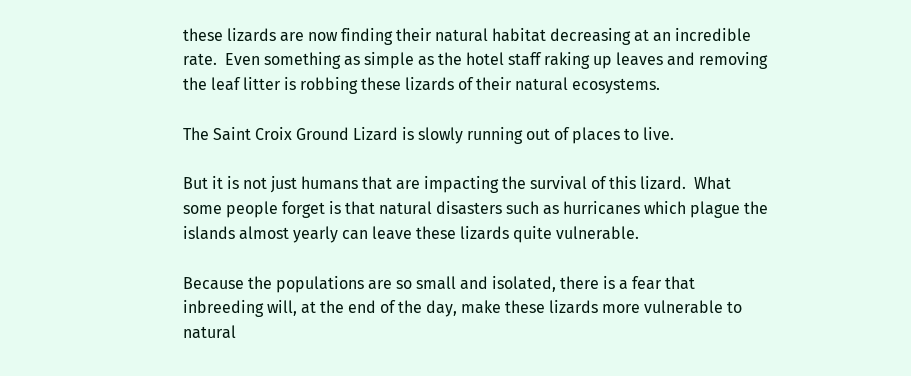these lizards are now finding their natural habitat decreasing at an incredible rate.  Even something as simple as the hotel staff raking up leaves and removing the leaf litter is robbing these lizards of their natural ecosystems.

The Saint Croix Ground Lizard is slowly running out of places to live.

But it is not just humans that are impacting the survival of this lizard.  What some people forget is that natural disasters such as hurricanes which plague the islands almost yearly can leave these lizards quite vulnerable.

Because the populations are so small and isolated, there is a fear that inbreeding will, at the end of the day, make these lizards more vulnerable to natural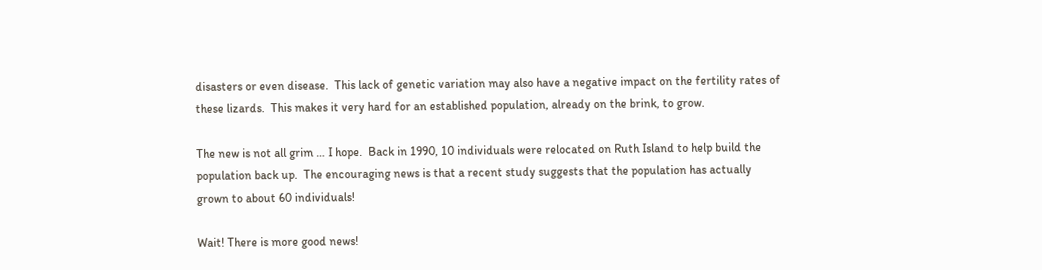disasters or even disease.  This lack of genetic variation may also have a negative impact on the fertility rates of these lizards.  This makes it very hard for an established population, already on the brink, to grow.

The new is not all grim … I hope.  Back in 1990, 10 individuals were relocated on Ruth Island to help build the population back up.  The encouraging news is that a recent study suggests that the population has actually grown to about 60 individuals!

Wait! There is more good news!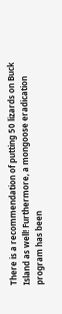There is a recommendation of putting 50 lizards on Buck Island as well! Furthermore, a mongoose eradication program has been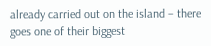already carried out on the island – there goes one of their biggest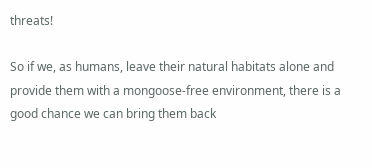threats!

So if we, as humans, leave their natural habitats alone and provide them with a mongoose-free environment, there is a good chance we can bring them back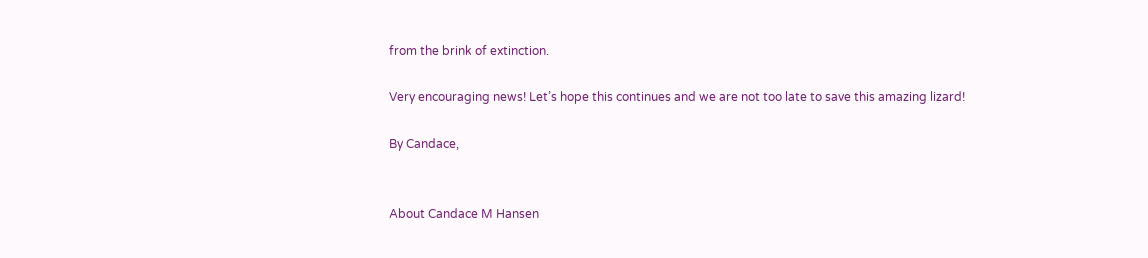from the brink of extinction.

Very encouraging news! Let’s hope this continues and we are not too late to save this amazing lizard!

By Candace,


About Candace M Hansen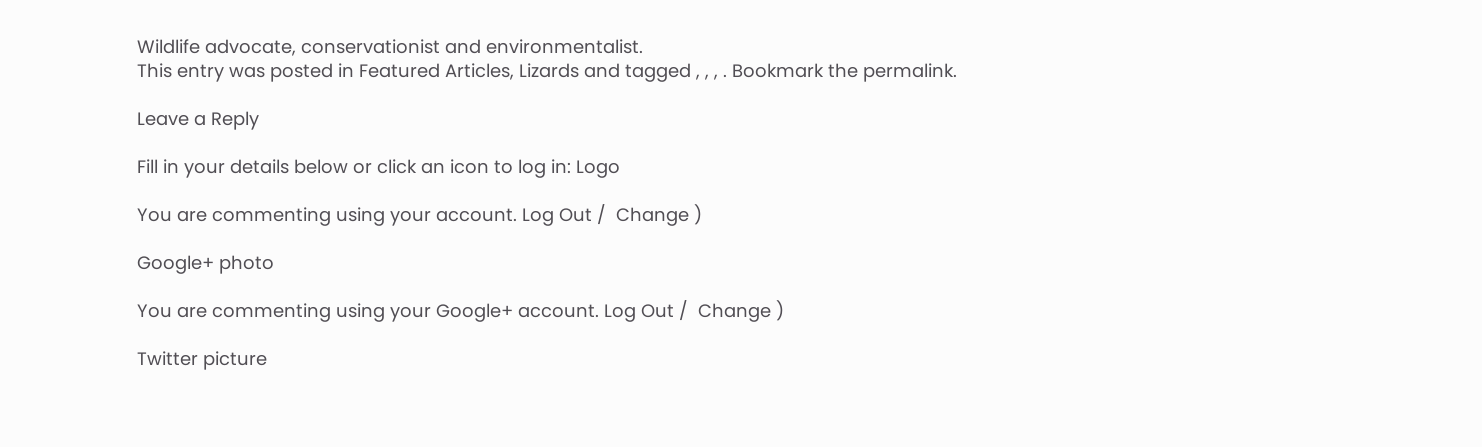Wildlife advocate, conservationist and environmentalist.
This entry was posted in Featured Articles, Lizards and tagged , , , . Bookmark the permalink.

Leave a Reply

Fill in your details below or click an icon to log in: Logo

You are commenting using your account. Log Out /  Change )

Google+ photo

You are commenting using your Google+ account. Log Out /  Change )

Twitter picture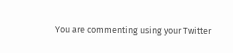You are commenting using your Twitter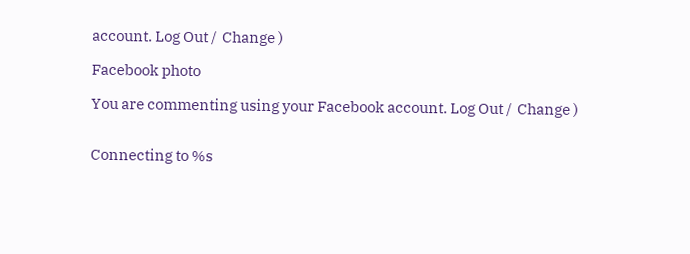account. Log Out /  Change )

Facebook photo

You are commenting using your Facebook account. Log Out /  Change )


Connecting to %s